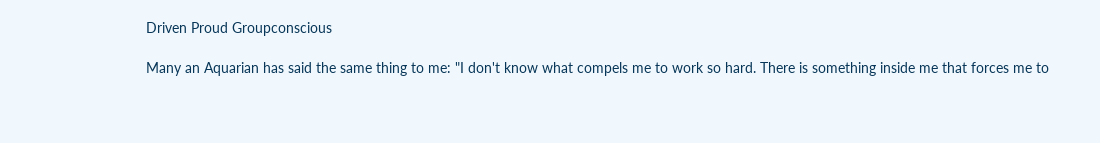Driven Proud Groupconscious

Many an Aquarian has said the same thing to me: "I don't know what compels me to work so hard. There is something inside me that forces me to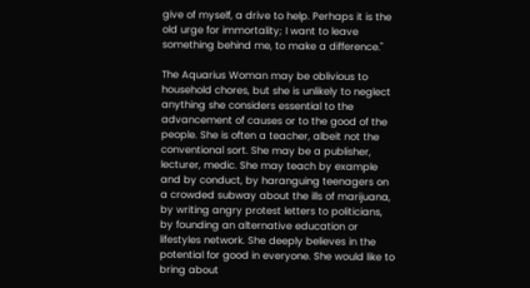give of myself, a drive to help. Perhaps it is the old urge for immortality; I want to leave something behind me, to make a difference."

The Aquarius Woman may be oblivious to household chores, but she is unlikely to neglect anything she considers essential to the advancement of causes or to the good of the people. She is often a teacher, albeit not the conventional sort. She may be a publisher, lecturer, medic. She may teach by example and by conduct, by haranguing teenagers on a crowded subway about the ills of marijuana, by writing angry protest letters to politicians, by founding an alternative education or lifestyles network. She deeply believes in the potential for good in everyone. She would like to bring about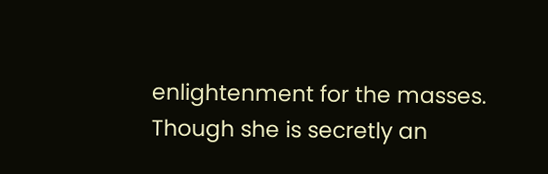enlightenment for the masses. Though she is secretly an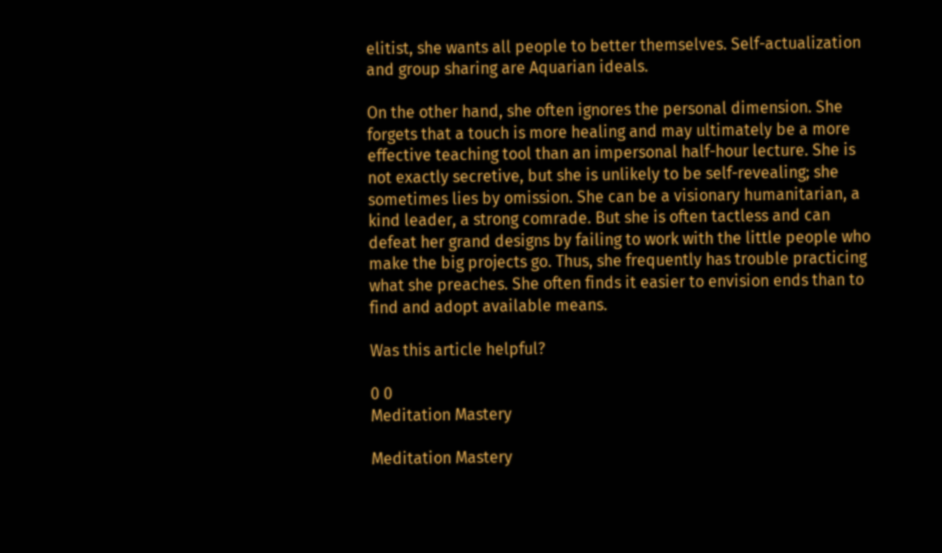elitist, she wants all people to better themselves. Self-actualization and group sharing are Aquarian ideals.

On the other hand, she often ignores the personal dimension. She forgets that a touch is more healing and may ultimately be a more effective teaching tool than an impersonal half-hour lecture. She is not exactly secretive, but she is unlikely to be self-revealing; she sometimes lies by omission. She can be a visionary humanitarian, a kind leader, a strong comrade. But she is often tactless and can defeat her grand designs by failing to work with the little people who make the big projects go. Thus, she frequently has trouble practicing what she preaches. She often finds it easier to envision ends than to find and adopt available means.

Was this article helpful?

0 0
Meditation Mastery

Meditation Mastery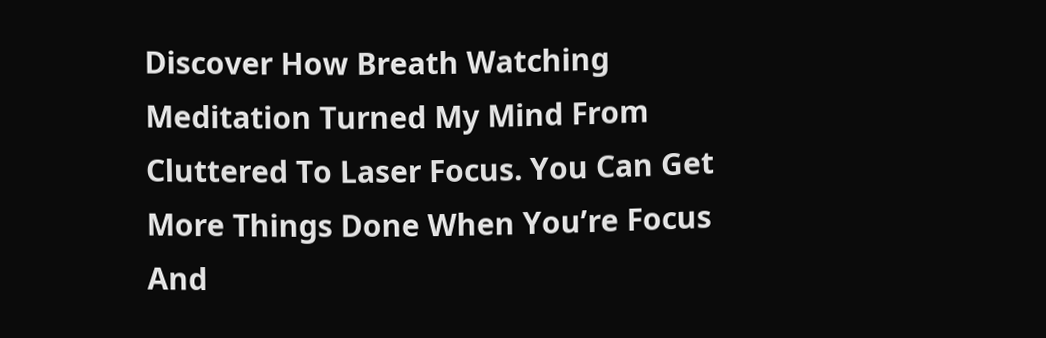Discover How Breath Watching Meditation Turned My Mind From Cluttered To Laser Focus. You Can Get More Things Done When You’re Focus And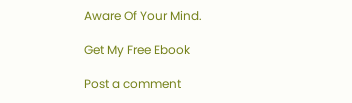Aware Of Your Mind.

Get My Free Ebook

Post a comment